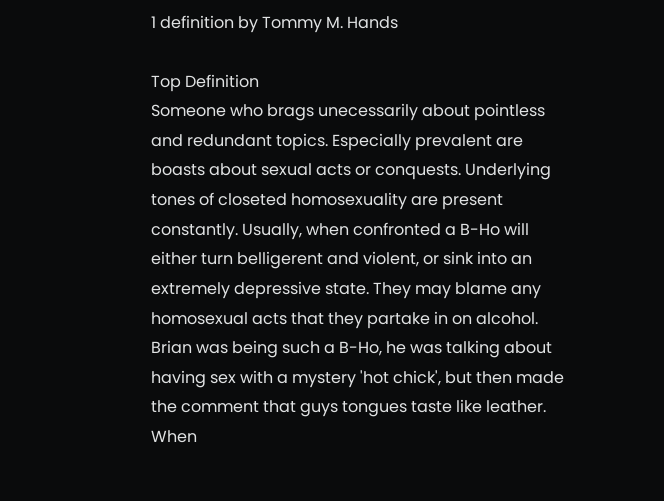1 definition by Tommy M. Hands

Top Definition
Someone who brags unecessarily about pointless and redundant topics. Especially prevalent are boasts about sexual acts or conquests. Underlying tones of closeted homosexuality are present constantly. Usually, when confronted a B-Ho will either turn belligerent and violent, or sink into an extremely depressive state. They may blame any homosexual acts that they partake in on alcohol.
Brian was being such a B-Ho, he was talking about having sex with a mystery 'hot chick', but then made the comment that guys tongues taste like leather. When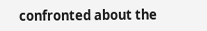confronted about the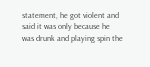statement, he got violent and said it was only because he was drunk and playing spin the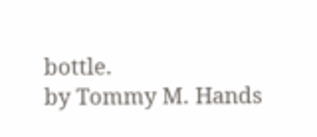bottle.
by Tommy M. Hands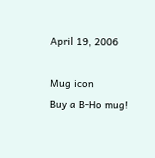April 19, 2006

Mug icon
Buy a B-Ho mug!